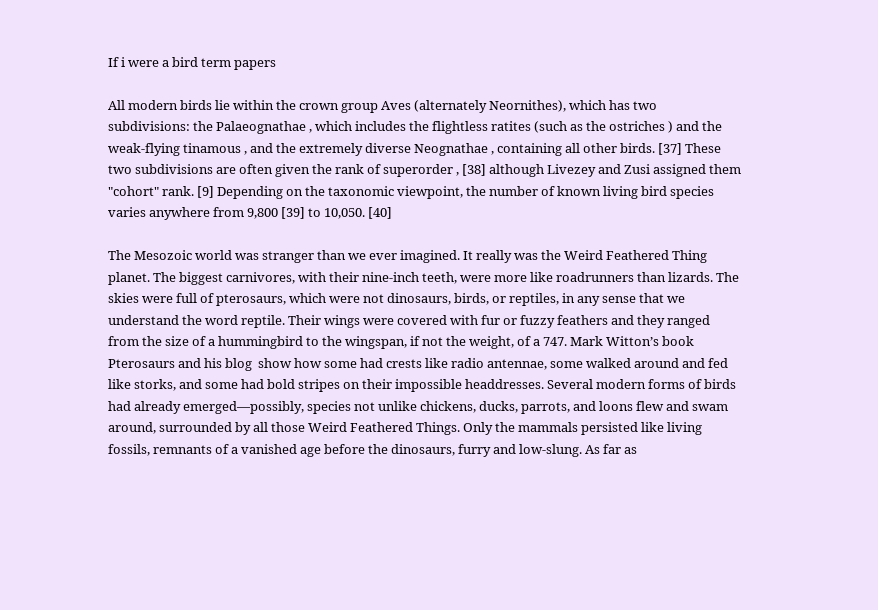If i were a bird term papers

All modern birds lie within the crown group Aves (alternately Neornithes), which has two subdivisions: the Palaeognathae , which includes the flightless ratites (such as the ostriches ) and the weak-flying tinamous , and the extremely diverse Neognathae , containing all other birds. [37] These two subdivisions are often given the rank of superorder , [38] although Livezey and Zusi assigned them "cohort" rank. [9] Depending on the taxonomic viewpoint, the number of known living bird species varies anywhere from 9,800 [39] to 10,050. [40]

The Mesozoic world was stranger than we ever imagined. It really was the Weird Feathered Thing planet. The biggest carnivores, with their nine-inch teeth, were more like roadrunners than lizards. The skies were full of pterosaurs, which were not dinosaurs, birds, or reptiles, in any sense that we understand the word reptile. Their wings were covered with fur or fuzzy feathers and they ranged from the size of a hummingbird to the wingspan, if not the weight, of a 747. Mark Witton’s book Pterosaurs and his blog  show how some had crests like radio antennae, some walked around and fed like storks, and some had bold stripes on their impossible headdresses. Several modern forms of birds had already emerged—possibly, species not unlike chickens, ducks, parrots, and loons flew and swam around, surrounded by all those Weird Feathered Things. Only the mammals persisted like living fossils, remnants of a vanished age before the dinosaurs, furry and low-slung. As far as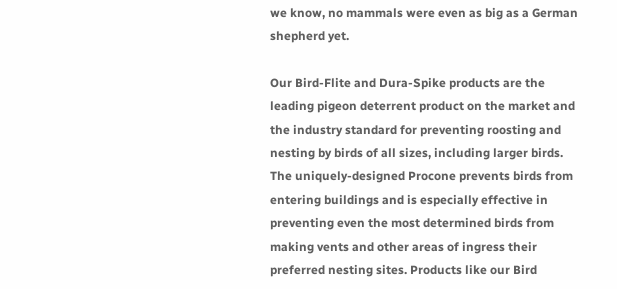we know, no mammals were even as big as a German shepherd yet.

Our Bird-Flite and Dura-Spike products are the leading pigeon deterrent product on the market and the industry standard for preventing roosting and nesting by birds of all sizes, including larger birds. The uniquely-designed Procone prevents birds from entering buildings and is especially effective in preventing even the most determined birds from making vents and other areas of ingress their preferred nesting sites. Products like our Bird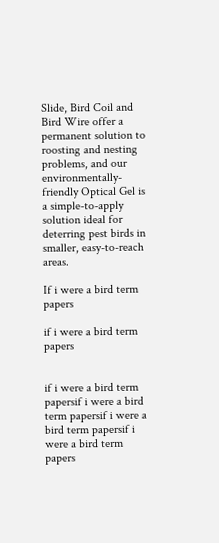Slide, Bird Coil and Bird Wire offer a permanent solution to roosting and nesting problems, and our environmentally-friendly Optical Gel is a simple-to-apply solution ideal for deterring pest birds in smaller, easy-to-reach areas.

If i were a bird term papers

if i were a bird term papers


if i were a bird term papersif i were a bird term papersif i were a bird term papersif i were a bird term papers